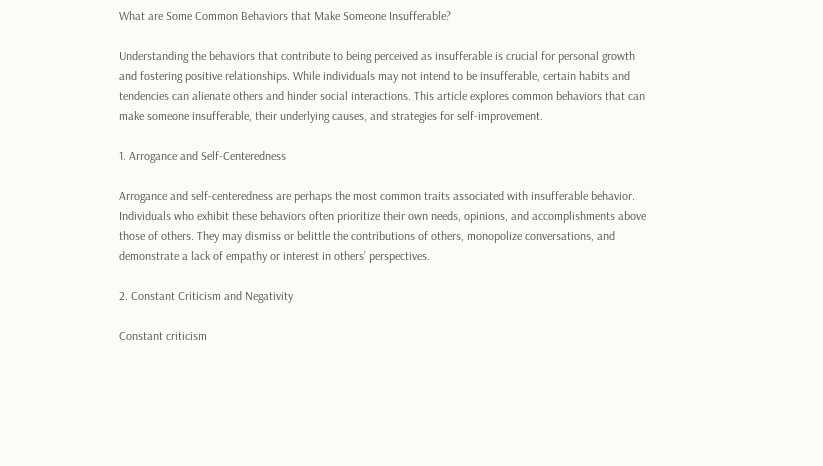What are Some Common Behaviors that Make Someone Insufferable?

Understanding the behaviors that contribute to being perceived as insufferable is crucial for personal growth and fostering positive relationships. While individuals may not intend to be insufferable, certain habits and tendencies can alienate others and hinder social interactions. This article explores common behaviors that can make someone insufferable, their underlying causes, and strategies for self-improvement.

1. Arrogance and Self-Centeredness

Arrogance and self-centeredness are perhaps the most common traits associated with insufferable behavior. Individuals who exhibit these behaviors often prioritize their own needs, opinions, and accomplishments above those of others. They may dismiss or belittle the contributions of others, monopolize conversations, and demonstrate a lack of empathy or interest in others’ perspectives.

2. Constant Criticism and Negativity

Constant criticism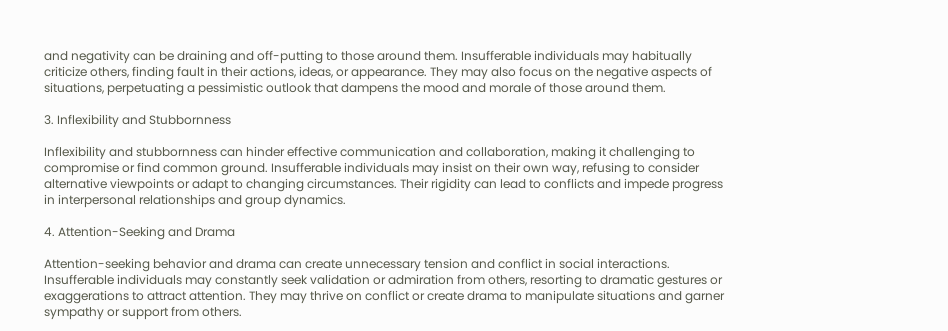and negativity can be draining and off-putting to those around them. Insufferable individuals may habitually criticize others, finding fault in their actions, ideas, or appearance. They may also focus on the negative aspects of situations, perpetuating a pessimistic outlook that dampens the mood and morale of those around them.

3. Inflexibility and Stubbornness

Inflexibility and stubbornness can hinder effective communication and collaboration, making it challenging to compromise or find common ground. Insufferable individuals may insist on their own way, refusing to consider alternative viewpoints or adapt to changing circumstances. Their rigidity can lead to conflicts and impede progress in interpersonal relationships and group dynamics.

4. Attention-Seeking and Drama

Attention-seeking behavior and drama can create unnecessary tension and conflict in social interactions. Insufferable individuals may constantly seek validation or admiration from others, resorting to dramatic gestures or exaggerations to attract attention. They may thrive on conflict or create drama to manipulate situations and garner sympathy or support from others.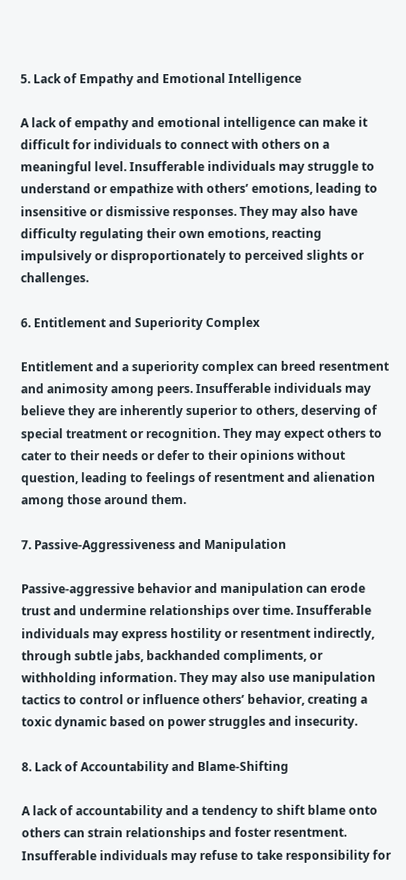5. Lack of Empathy and Emotional Intelligence

A lack of empathy and emotional intelligence can make it difficult for individuals to connect with others on a meaningful level. Insufferable individuals may struggle to understand or empathize with others’ emotions, leading to insensitive or dismissive responses. They may also have difficulty regulating their own emotions, reacting impulsively or disproportionately to perceived slights or challenges.

6. Entitlement and Superiority Complex

Entitlement and a superiority complex can breed resentment and animosity among peers. Insufferable individuals may believe they are inherently superior to others, deserving of special treatment or recognition. They may expect others to cater to their needs or defer to their opinions without question, leading to feelings of resentment and alienation among those around them.

7. Passive-Aggressiveness and Manipulation

Passive-aggressive behavior and manipulation can erode trust and undermine relationships over time. Insufferable individuals may express hostility or resentment indirectly, through subtle jabs, backhanded compliments, or withholding information. They may also use manipulation tactics to control or influence others’ behavior, creating a toxic dynamic based on power struggles and insecurity.

8. Lack of Accountability and Blame-Shifting

A lack of accountability and a tendency to shift blame onto others can strain relationships and foster resentment. Insufferable individuals may refuse to take responsibility for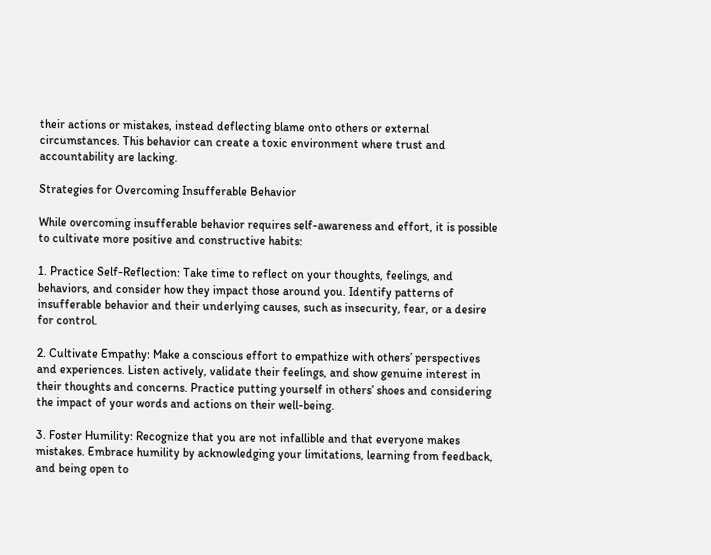their actions or mistakes, instead deflecting blame onto others or external circumstances. This behavior can create a toxic environment where trust and accountability are lacking.

Strategies for Overcoming Insufferable Behavior

While overcoming insufferable behavior requires self-awareness and effort, it is possible to cultivate more positive and constructive habits:

1. Practice Self-Reflection: Take time to reflect on your thoughts, feelings, and behaviors, and consider how they impact those around you. Identify patterns of insufferable behavior and their underlying causes, such as insecurity, fear, or a desire for control.

2. Cultivate Empathy: Make a conscious effort to empathize with others’ perspectives and experiences. Listen actively, validate their feelings, and show genuine interest in their thoughts and concerns. Practice putting yourself in others’ shoes and considering the impact of your words and actions on their well-being.

3. Foster Humility: Recognize that you are not infallible and that everyone makes mistakes. Embrace humility by acknowledging your limitations, learning from feedback, and being open to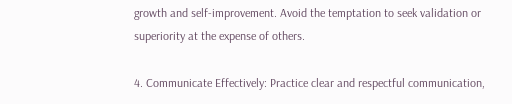growth and self-improvement. Avoid the temptation to seek validation or superiority at the expense of others.

4. Communicate Effectively: Practice clear and respectful communication,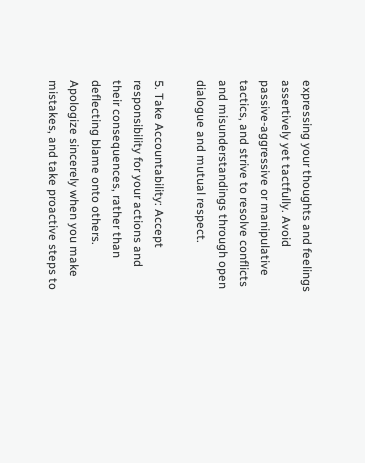expressing your thoughts and feelings assertively yet tactfully. Avoid passive-aggressive or manipulative tactics, and strive to resolve conflicts and misunderstandings through open dialogue and mutual respect.

5. Take Accountability: Accept responsibility for your actions and their consequences, rather than deflecting blame onto others. Apologize sincerely when you make mistakes, and take proactive steps to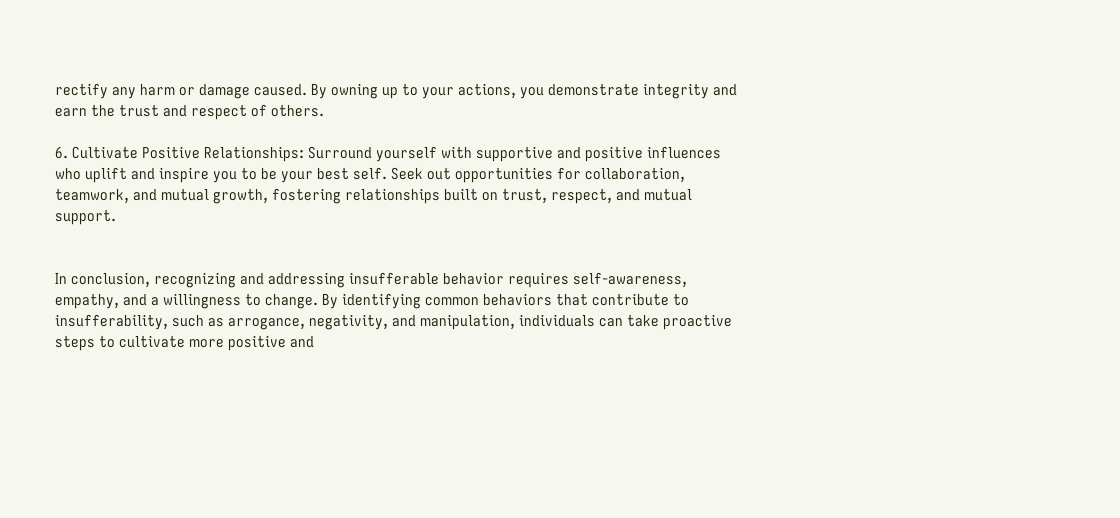rectify any harm or damage caused. By owning up to your actions, you demonstrate integrity and earn the trust and respect of others.

6. Cultivate Positive Relationships: Surround yourself with supportive and positive influences who uplift and inspire you to be your best self. Seek out opportunities for collaboration, teamwork, and mutual growth, fostering relationships built on trust, respect, and mutual support.


In conclusion, recognizing and addressing insufferable behavior requires self-awareness, empathy, and a willingness to change. By identifying common behaviors that contribute to insufferability, such as arrogance, negativity, and manipulation, individuals can take proactive steps to cultivate more positive and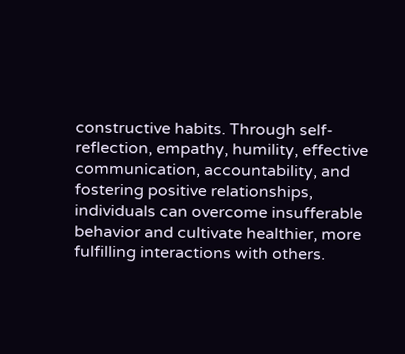constructive habits. Through self-reflection, empathy, humility, effective communication, accountability, and fostering positive relationships, individuals can overcome insufferable behavior and cultivate healthier, more fulfilling interactions with others.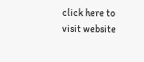click here to visit website